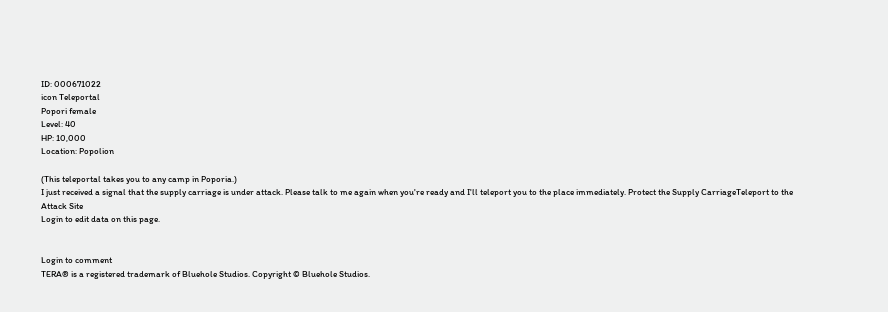ID: 000671022
icon Teleportal
Popori female
Level: 40
HP: 10,000
Location: Popolion

(This teleportal takes you to any camp in Poporia.)
I just received a signal that the supply carriage is under attack. Please talk to me again when you're ready and I'll teleport you to the place immediately. Protect the Supply CarriageTeleport to the Attack Site
Login to edit data on this page.


Login to comment
TERA® is a registered trademark of Bluehole Studios. Copyright © Bluehole Studios.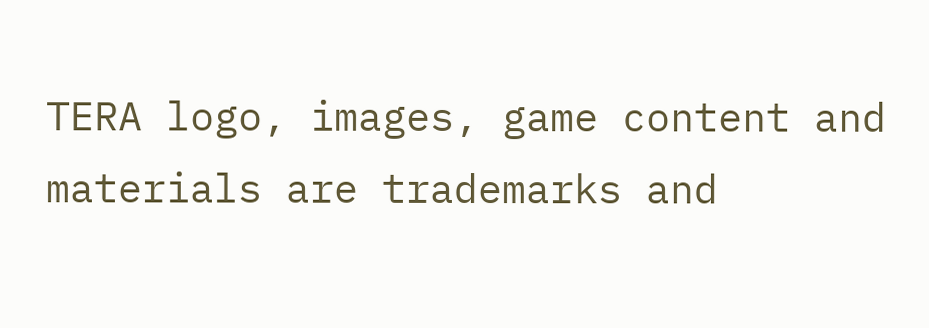TERA logo, images, game content and materials are trademarks and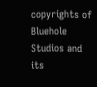copyrights of Bluehole Studios and its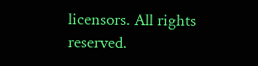licensors. All rights reserved.